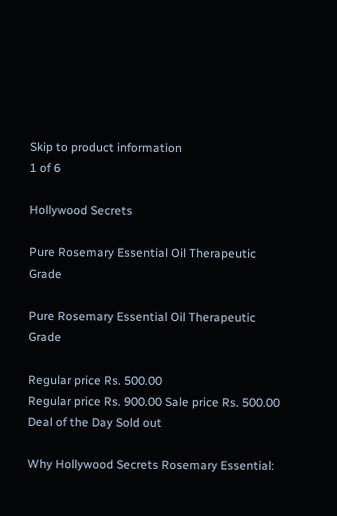Skip to product information
1 of 6

Hollywood Secrets

Pure Rosemary Essential Oil Therapeutic Grade

Pure Rosemary Essential Oil Therapeutic Grade

Regular price Rs. 500.00
Regular price Rs. 900.00 Sale price Rs. 500.00
Deal of the Day Sold out

Why Hollywood Secrets Rosemary Essential: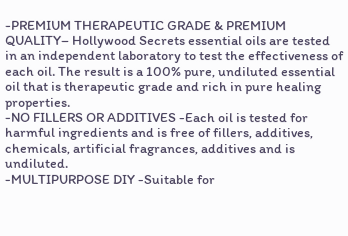-PREMIUM THERAPEUTIC GRADE & PREMIUM QUALITY– Hollywood Secrets essential oils are tested in an independent laboratory to test the effectiveness of each oil. The result is a 100% pure, undiluted essential oil that is therapeutic grade and rich in pure healing properties.
-NO FILLERS OR ADDITIVES -Each oil is tested for harmful ingredients and is free of fillers, additives, chemicals, artificial fragrances, additives and is undiluted.
-MULTIPURPOSE DIY -Suitable for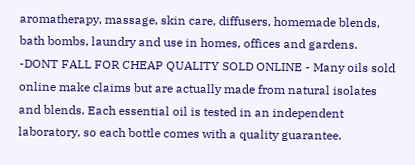aromatherapy, massage, skin care, diffusers, homemade blends, bath bombs, laundry and use in homes, offices and gardens.
-DONT FALL FOR CHEAP QUALITY SOLD ONLINE - Many oils sold online make claims but are actually made from natural isolates and blends. Each essential oil is tested in an independent laboratory, so each bottle comes with a quality guarantee.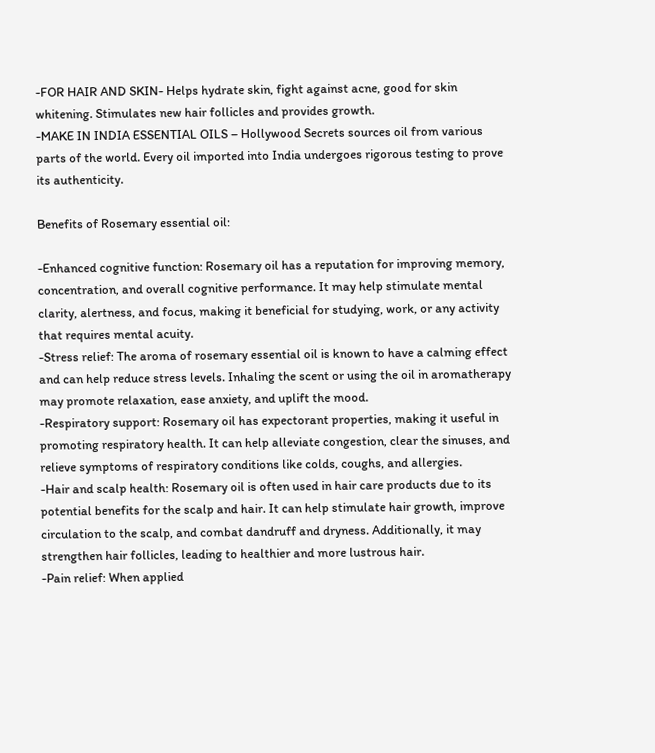-FOR HAIR AND SKIN- Helps hydrate skin, fight against acne, good for skin whitening. Stimulates new hair follicles and provides growth.
-MAKE IN INDIA ESSENTIAL OILS – Hollywood Secrets sources oil from various parts of the world. Every oil imported into India undergoes rigorous testing to prove its authenticity.

Benefits of Rosemary essential oil:

-Enhanced cognitive function: Rosemary oil has a reputation for improving memory, concentration, and overall cognitive performance. It may help stimulate mental clarity, alertness, and focus, making it beneficial for studying, work, or any activity that requires mental acuity.
-Stress relief: The aroma of rosemary essential oil is known to have a calming effect and can help reduce stress levels. Inhaling the scent or using the oil in aromatherapy may promote relaxation, ease anxiety, and uplift the mood.
-Respiratory support: Rosemary oil has expectorant properties, making it useful in promoting respiratory health. It can help alleviate congestion, clear the sinuses, and relieve symptoms of respiratory conditions like colds, coughs, and allergies.
-Hair and scalp health: Rosemary oil is often used in hair care products due to its potential benefits for the scalp and hair. It can help stimulate hair growth, improve circulation to the scalp, and combat dandruff and dryness. Additionally, it may strengthen hair follicles, leading to healthier and more lustrous hair.
-Pain relief: When applied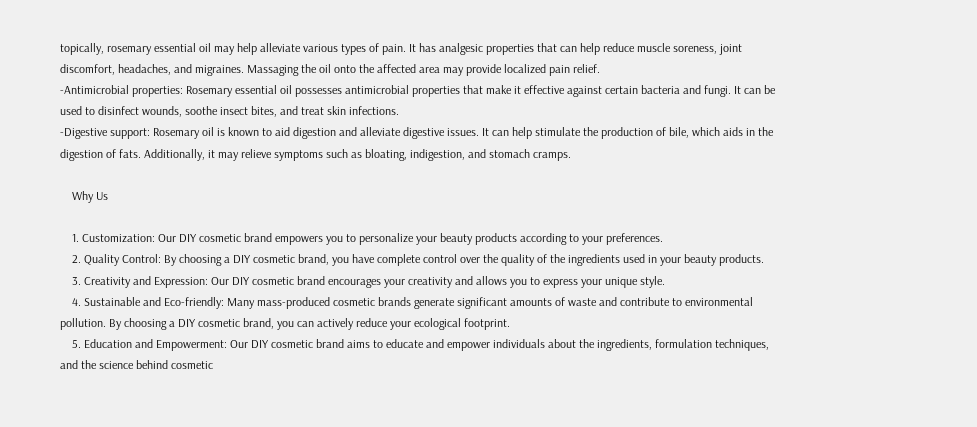topically, rosemary essential oil may help alleviate various types of pain. It has analgesic properties that can help reduce muscle soreness, joint discomfort, headaches, and migraines. Massaging the oil onto the affected area may provide localized pain relief.
-Antimicrobial properties: Rosemary essential oil possesses antimicrobial properties that make it effective against certain bacteria and fungi. It can be used to disinfect wounds, soothe insect bites, and treat skin infections.
-Digestive support: Rosemary oil is known to aid digestion and alleviate digestive issues. It can help stimulate the production of bile, which aids in the digestion of fats. Additionally, it may relieve symptoms such as bloating, indigestion, and stomach cramps.

    Why Us

    1. Customization: Our DIY cosmetic brand empowers you to personalize your beauty products according to your preferences.
    2. Quality Control: By choosing a DIY cosmetic brand, you have complete control over the quality of the ingredients used in your beauty products.
    3. Creativity and Expression: Our DIY cosmetic brand encourages your creativity and allows you to express your unique style.
    4. Sustainable and Eco-friendly: Many mass-produced cosmetic brands generate significant amounts of waste and contribute to environmental pollution. By choosing a DIY cosmetic brand, you can actively reduce your ecological footprint.
    5. Education and Empowerment: Our DIY cosmetic brand aims to educate and empower individuals about the ingredients, formulation techniques, and the science behind cosmetic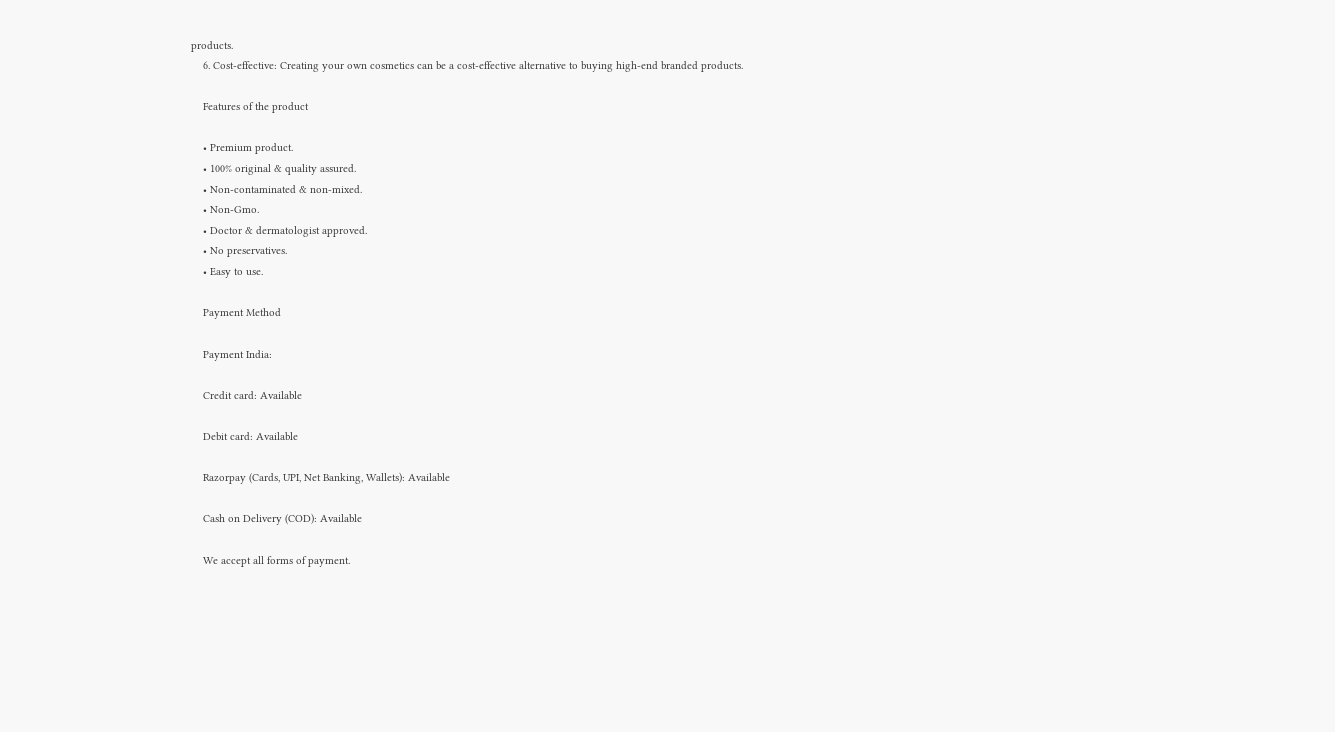products.
    6. Cost-effective: Creating your own cosmetics can be a cost-effective alternative to buying high-end branded products.

    Features of the product

    • Premium product.
    • 100% original & quality assured.
    • Non-contaminated & non-mixed.
    • Non-Gmo.
    • Doctor & dermatologist approved.
    • No preservatives.
    • Easy to use.

    Payment Method

    Payment India:

    Credit card: Available

    Debit card: Available

    Razorpay (Cards, UPI, Net Banking, Wallets): Available

    Cash on Delivery (COD): Available

    We accept all forms of payment.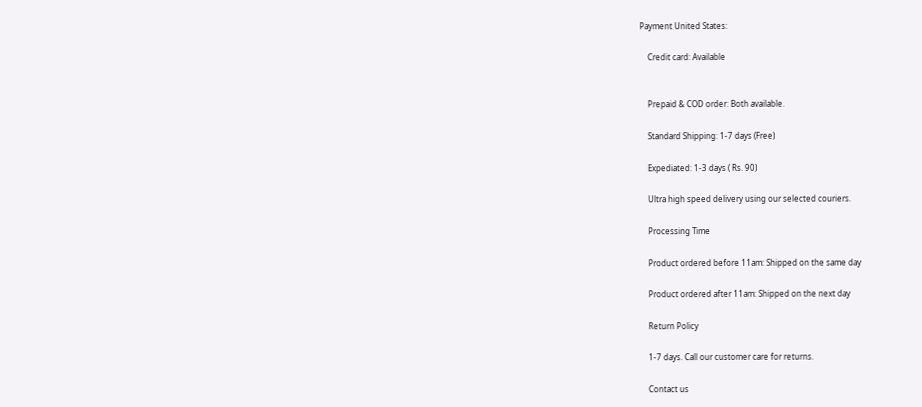Payment United States:

    Credit card: Available


    Prepaid & COD order: Both available.

    Standard Shipping: 1-7 days (Free)

    Expediated: 1-3 days ( Rs. 90)

    Ultra high speed delivery using our selected couriers.

    Processing Time

    Product ordered before 11am: Shipped on the same day

    Product ordered after 11am: Shipped on the next day

    Return Policy

    1-7 days. Call our customer care for returns.

    Contact us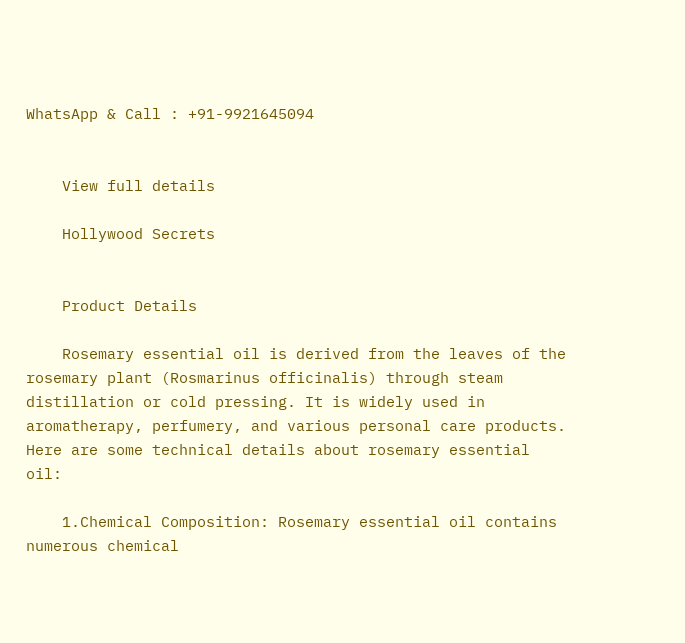WhatsApp & Call : +91-9921645094


    View full details

    Hollywood Secrets


    Product Details

    Rosemary essential oil is derived from the leaves of the rosemary plant (Rosmarinus officinalis) through steam distillation or cold pressing. It is widely used in aromatherapy, perfumery, and various personal care products. Here are some technical details about rosemary essential oil:

    1.Chemical Composition: Rosemary essential oil contains numerous chemical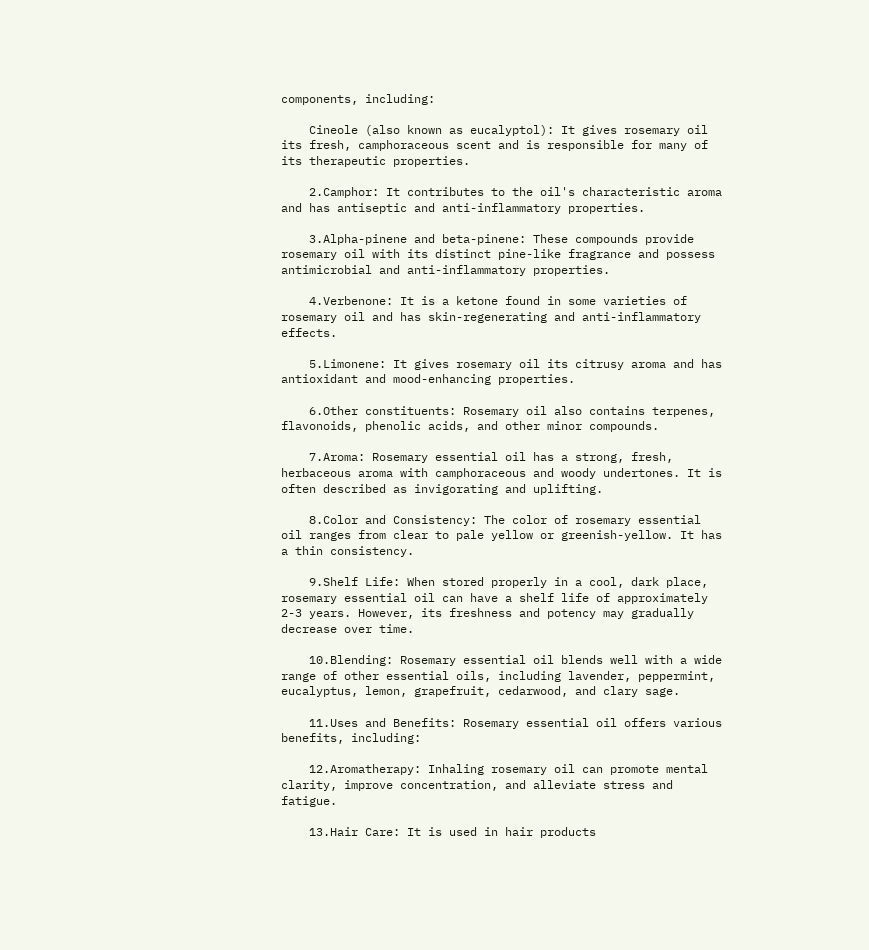components, including:

    Cineole (also known as eucalyptol): It gives rosemary oil its fresh, camphoraceous scent and is responsible for many of its therapeutic properties.

    2.Camphor: It contributes to the oil's characteristic aroma and has antiseptic and anti-inflammatory properties.

    3.Alpha-pinene and beta-pinene: These compounds provide rosemary oil with its distinct pine-like fragrance and possess antimicrobial and anti-inflammatory properties.

    4.Verbenone: It is a ketone found in some varieties of rosemary oil and has skin-regenerating and anti-inflammatory effects.

    5.Limonene: It gives rosemary oil its citrusy aroma and has antioxidant and mood-enhancing properties.

    6.Other constituents: Rosemary oil also contains terpenes, flavonoids, phenolic acids, and other minor compounds.

    7.Aroma: Rosemary essential oil has a strong, fresh, herbaceous aroma with camphoraceous and woody undertones. It is often described as invigorating and uplifting.

    8.Color and Consistency: The color of rosemary essential oil ranges from clear to pale yellow or greenish-yellow. It has a thin consistency.

    9.Shelf Life: When stored properly in a cool, dark place, rosemary essential oil can have a shelf life of approximately 2-3 years. However, its freshness and potency may gradually decrease over time.

    10.Blending: Rosemary essential oil blends well with a wide range of other essential oils, including lavender, peppermint, eucalyptus, lemon, grapefruit, cedarwood, and clary sage.

    11.Uses and Benefits: Rosemary essential oil offers various benefits, including:

    12.Aromatherapy: Inhaling rosemary oil can promote mental clarity, improve concentration, and alleviate stress and fatigue.

    13.Hair Care: It is used in hair products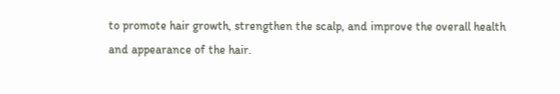to promote hair growth, strengthen the scalp, and improve the overall health and appearance of the hair.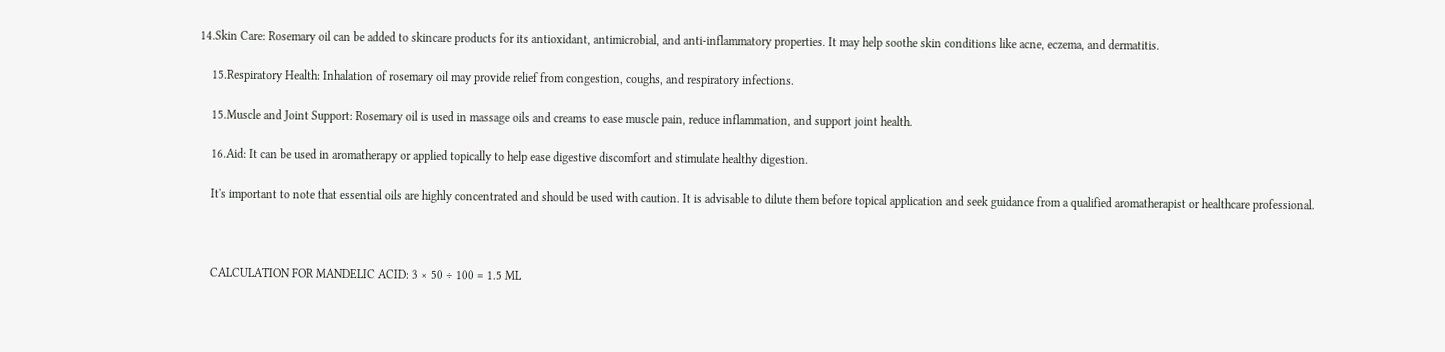14.Skin Care: Rosemary oil can be added to skincare products for its antioxidant, antimicrobial, and anti-inflammatory properties. It may help soothe skin conditions like acne, eczema, and dermatitis.

    15.Respiratory Health: Inhalation of rosemary oil may provide relief from congestion, coughs, and respiratory infections.

    15.Muscle and Joint Support: Rosemary oil is used in massage oils and creams to ease muscle pain, reduce inflammation, and support joint health.

    16.Aid: It can be used in aromatherapy or applied topically to help ease digestive discomfort and stimulate healthy digestion.

    It's important to note that essential oils are highly concentrated and should be used with caution. It is advisable to dilute them before topical application and seek guidance from a qualified aromatherapist or healthcare professional.



    CALCULATION FOR MANDELIC ACID: 3 × 50 ÷ 100 = 1.5 ML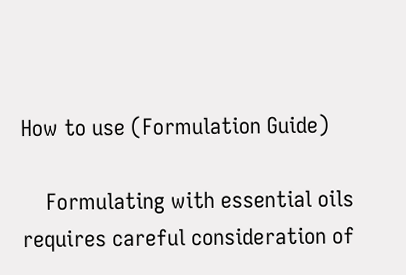How to use (Formulation Guide)

    Formulating with essential oils requires careful consideration of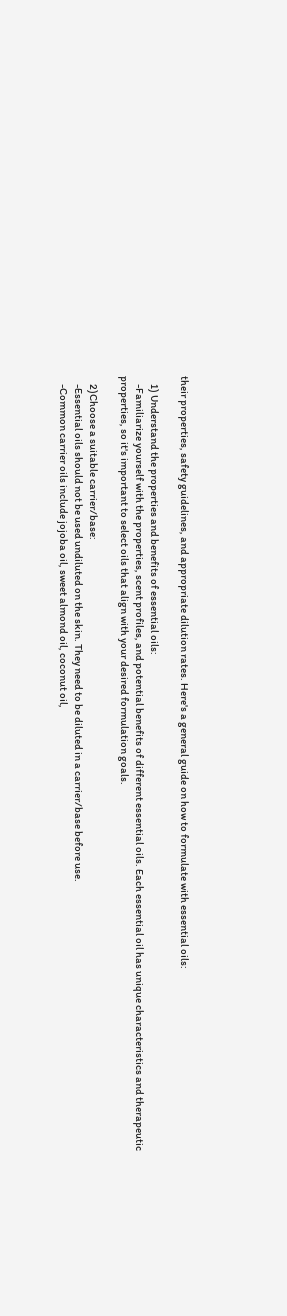their properties, safety guidelines, and appropriate dilution rates. Here's a general guide on how to formulate with essential oils:

    1) Understand the properties and benefits of essential oils:
    -Familiarize yourself with the properties, scent profiles, and potential benefits of different essential oils. Each essential oil has unique characteristics and therapeutic properties, so it's important to select oils that align with your desired formulation goals.

    2)Choose a suitable carrier/base:
    -Essential oils should not be used undiluted on the skin. They need to be diluted in a carrier/base before use.
    -Common carrier oils include jojoba oil, sweet almond oil, coconut oil,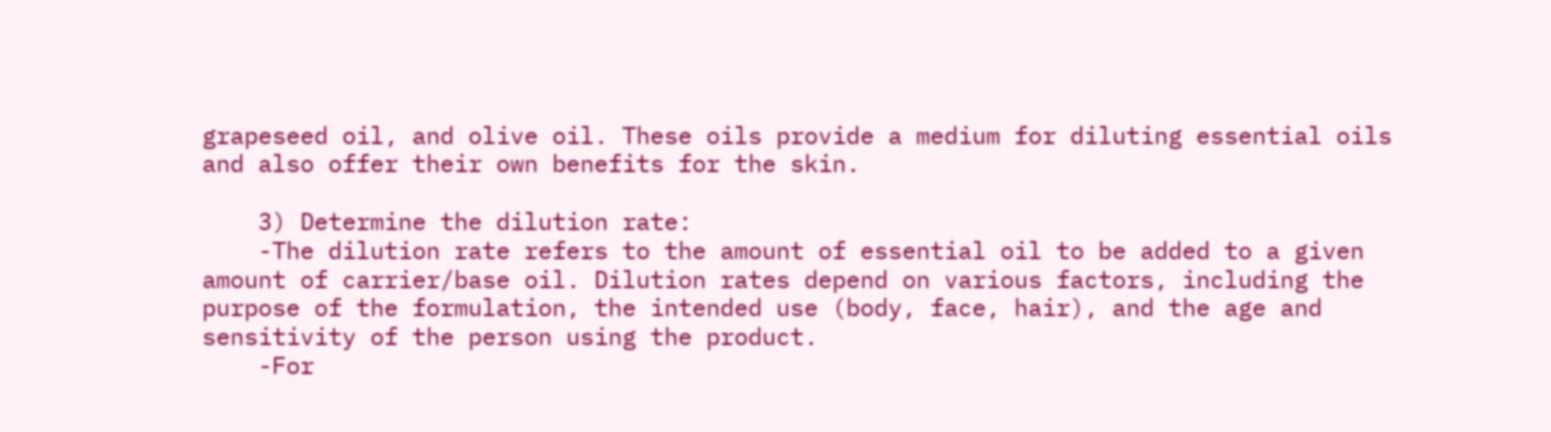grapeseed oil, and olive oil. These oils provide a medium for diluting essential oils and also offer their own benefits for the skin.

    3) Determine the dilution rate:
    -The dilution rate refers to the amount of essential oil to be added to a given amount of carrier/base oil. Dilution rates depend on various factors, including the purpose of the formulation, the intended use (body, face, hair), and the age and sensitivity of the person using the product.
    -For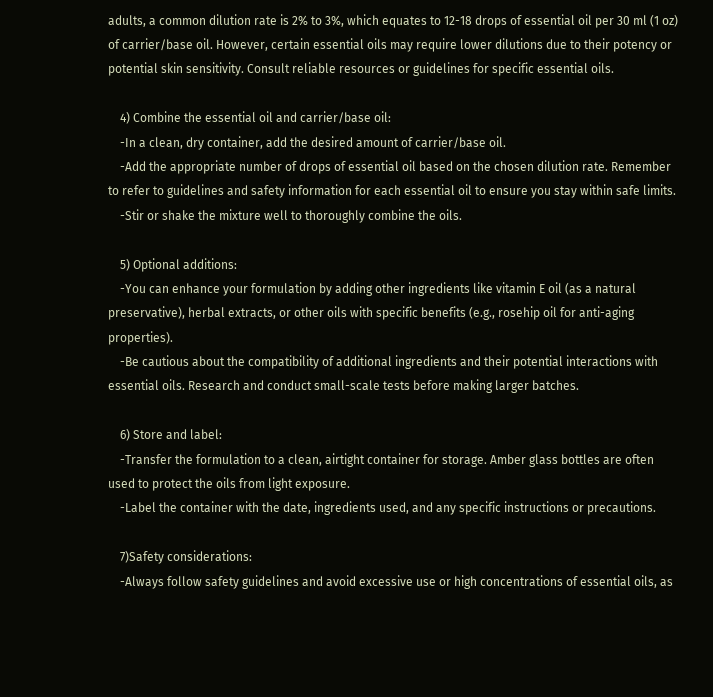adults, a common dilution rate is 2% to 3%, which equates to 12-18 drops of essential oil per 30 ml (1 oz) of carrier/base oil. However, certain essential oils may require lower dilutions due to their potency or potential skin sensitivity. Consult reliable resources or guidelines for specific essential oils.

    4) Combine the essential oil and carrier/base oil:
    -In a clean, dry container, add the desired amount of carrier/base oil.
    -Add the appropriate number of drops of essential oil based on the chosen dilution rate. Remember to refer to guidelines and safety information for each essential oil to ensure you stay within safe limits.
    -Stir or shake the mixture well to thoroughly combine the oils.

    5) Optional additions:
    -You can enhance your formulation by adding other ingredients like vitamin E oil (as a natural preservative), herbal extracts, or other oils with specific benefits (e.g., rosehip oil for anti-aging properties).
    -Be cautious about the compatibility of additional ingredients and their potential interactions with essential oils. Research and conduct small-scale tests before making larger batches.

    6) Store and label:
    -Transfer the formulation to a clean, airtight container for storage. Amber glass bottles are often used to protect the oils from light exposure.
    -Label the container with the date, ingredients used, and any specific instructions or precautions.

    7)Safety considerations:
    -Always follow safety guidelines and avoid excessive use or high concentrations of essential oils, as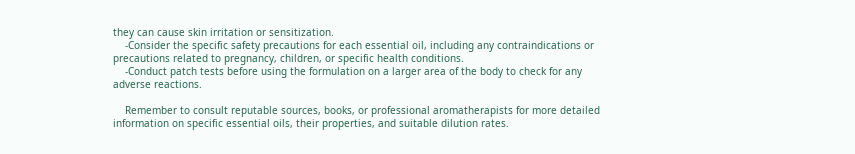they can cause skin irritation or sensitization.
    -Consider the specific safety precautions for each essential oil, including any contraindications or precautions related to pregnancy, children, or specific health conditions.
    -Conduct patch tests before using the formulation on a larger area of the body to check for any adverse reactions.

    Remember to consult reputable sources, books, or professional aromatherapists for more detailed information on specific essential oils, their properties, and suitable dilution rates.